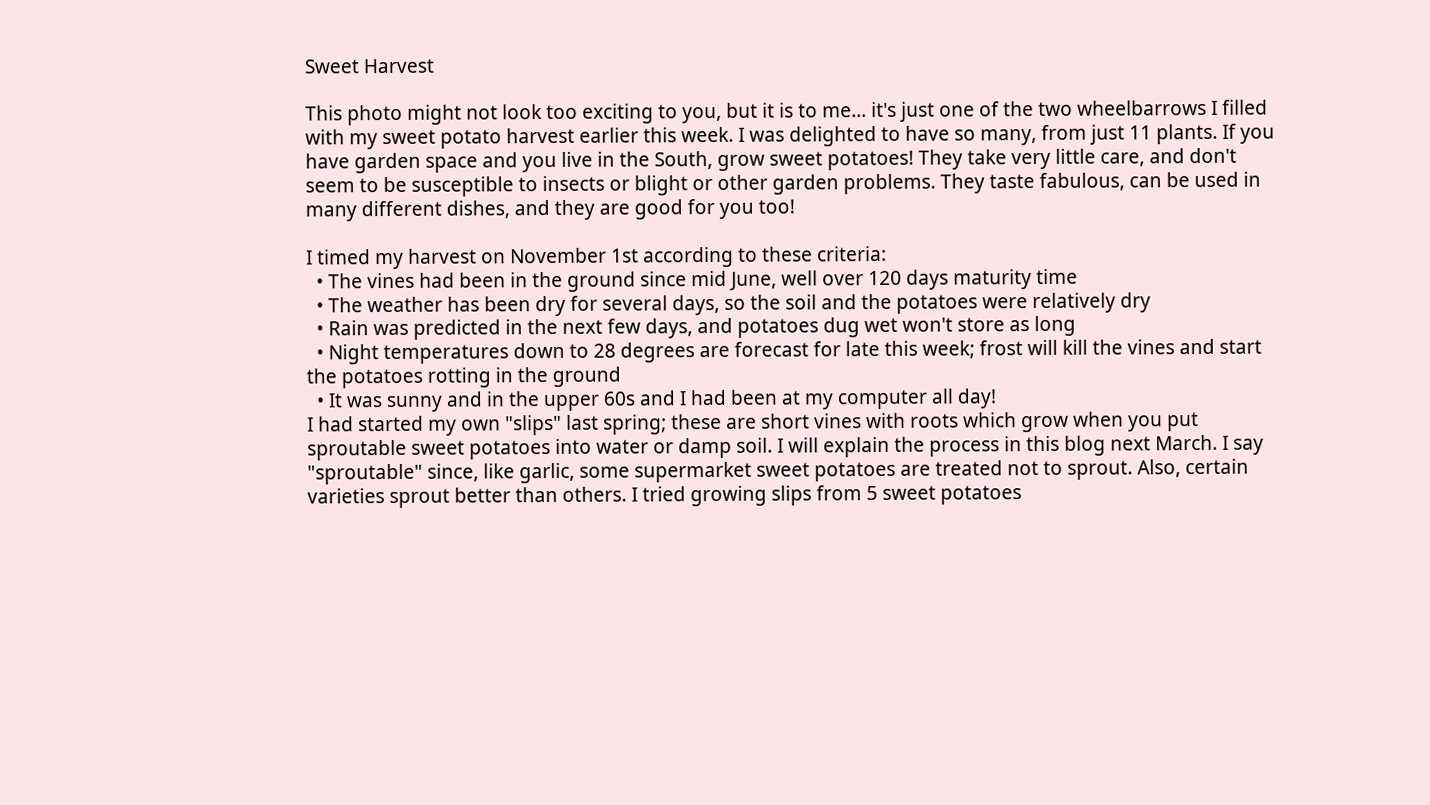Sweet Harvest

This photo might not look too exciting to you, but it is to me… it's just one of the two wheelbarrows I filled with my sweet potato harvest earlier this week. I was delighted to have so many, from just 11 plants. If you have garden space and you live in the South, grow sweet potatoes! They take very little care, and don't seem to be susceptible to insects or blight or other garden problems. They taste fabulous, can be used in many different dishes, and they are good for you too!

I timed my harvest on November 1st according to these criteria:
  • The vines had been in the ground since mid June, well over 120 days maturity time
  • The weather has been dry for several days, so the soil and the potatoes were relatively dry
  • Rain was predicted in the next few days, and potatoes dug wet won't store as long
  • Night temperatures down to 28 degrees are forecast for late this week; frost will kill the vines and start the potatoes rotting in the ground
  • It was sunny and in the upper 60s and I had been at my computer all day!
I had started my own "slips" last spring; these are short vines with roots which grow when you put sproutable sweet potatoes into water or damp soil. I will explain the process in this blog next March. I say "sproutable" since, like garlic, some supermarket sweet potatoes are treated not to sprout. Also, certain varieties sprout better than others. I tried growing slips from 5 sweet potatoes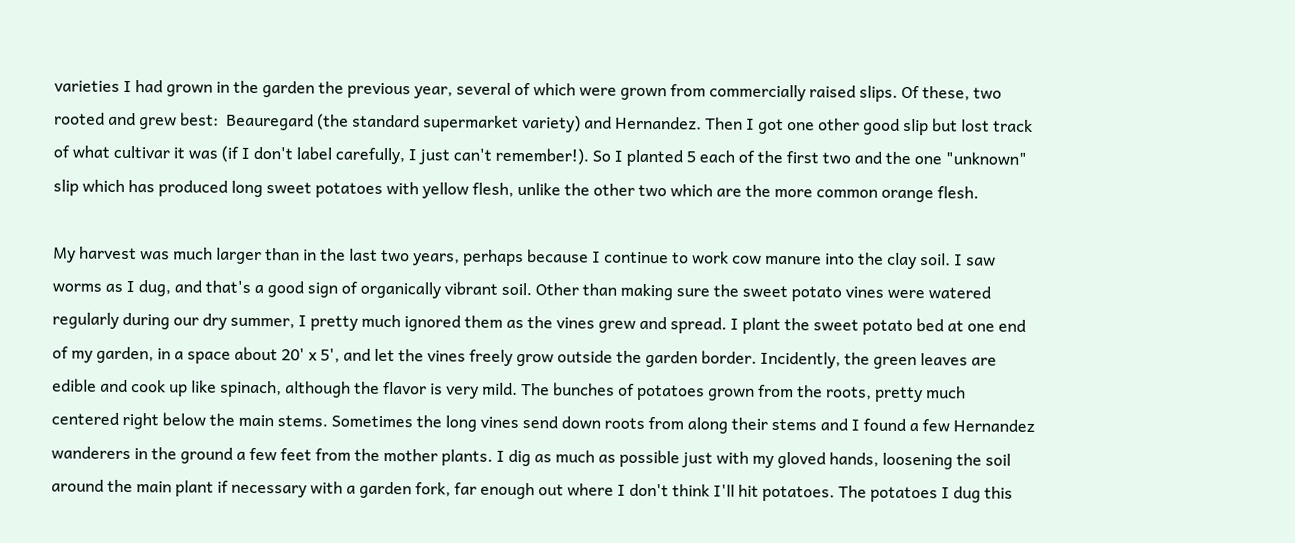varieties I had grown in the garden the previous year, several of which were grown from commercially raised slips. Of these, two rooted and grew best:  Beauregard (the standard supermarket variety) and Hernandez. Then I got one other good slip but lost track of what cultivar it was (if I don't label carefully, I just can't remember!). So I planted 5 each of the first two and the one "unknown" slip which has produced long sweet potatoes with yellow flesh, unlike the other two which are the more common orange flesh.

My harvest was much larger than in the last two years, perhaps because I continue to work cow manure into the clay soil. I saw worms as I dug, and that's a good sign of organically vibrant soil. Other than making sure the sweet potato vines were watered regularly during our dry summer, I pretty much ignored them as the vines grew and spread. I plant the sweet potato bed at one end of my garden, in a space about 20' x 5', and let the vines freely grow outside the garden border. Incidently, the green leaves are edible and cook up like spinach, although the flavor is very mild. The bunches of potatoes grown from the roots, pretty much centered right below the main stems. Sometimes the long vines send down roots from along their stems and I found a few Hernandez wanderers in the ground a few feet from the mother plants. I dig as much as possible just with my gloved hands, loosening the soil around the main plant if necessary with a garden fork, far enough out where I don't think I'll hit potatoes. The potatoes I dug this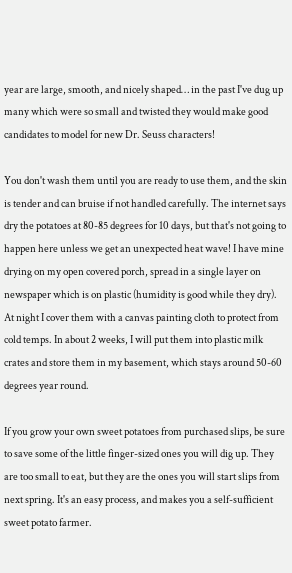year are large, smooth, and nicely shaped… in the past I've dug up many which were so small and twisted they would make good candidates to model for new Dr. Seuss characters!

You don't wash them until you are ready to use them, and the skin is tender and can bruise if not handled carefully. The internet says dry the potatoes at 80-85 degrees for 10 days, but that's not going to happen here unless we get an unexpected heat wave! I have mine drying on my open covered porch, spread in a single layer on newspaper which is on plastic (humidity is good while they dry). At night I cover them with a canvas painting cloth to protect from cold temps. In about 2 weeks, I will put them into plastic milk crates and store them in my basement, which stays around 50-60 degrees year round.

If you grow your own sweet potatoes from purchased slips, be sure to save some of the little finger-sized ones you will dig up. They are too small to eat, but they are the ones you will start slips from next spring. It's an easy process, and makes you a self-sufficient sweet potato farmer.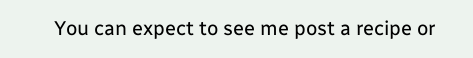You can expect to see me post a recipe or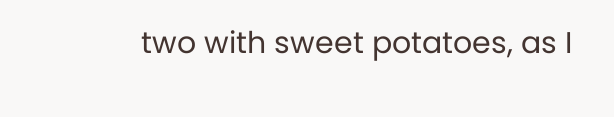two with sweet potatoes, as I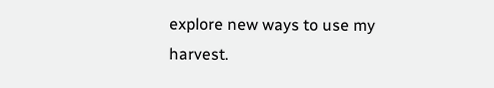explore new ways to use my harvest.